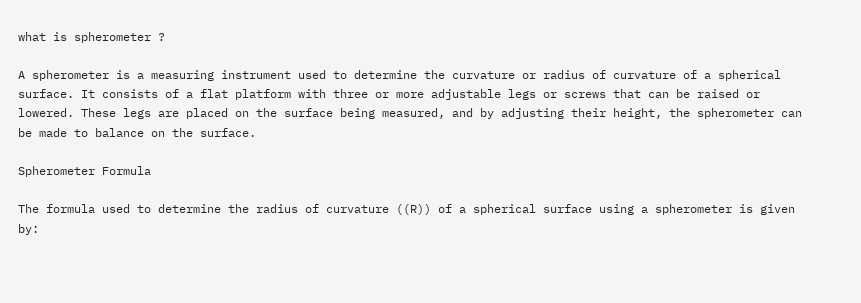what is spherometer ?

A spherometer is a measuring instrument used to determine the curvature or radius of curvature of a spherical surface. It consists of a flat platform with three or more adjustable legs or screws that can be raised or lowered. These legs are placed on the surface being measured, and by adjusting their height, the spherometer can be made to balance on the surface.

Spherometer Formula

The formula used to determine the radius of curvature ((R)) of a spherical surface using a spherometer is given by: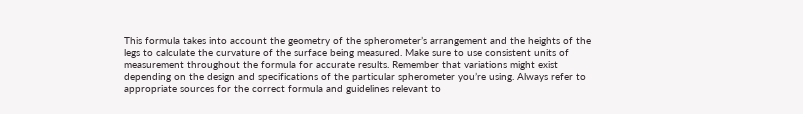This formula takes into account the geometry of the spherometer’s arrangement and the heights of the legs to calculate the curvature of the surface being measured. Make sure to use consistent units of measurement throughout the formula for accurate results. Remember that variations might exist depending on the design and specifications of the particular spherometer you’re using. Always refer to appropriate sources for the correct formula and guidelines relevant to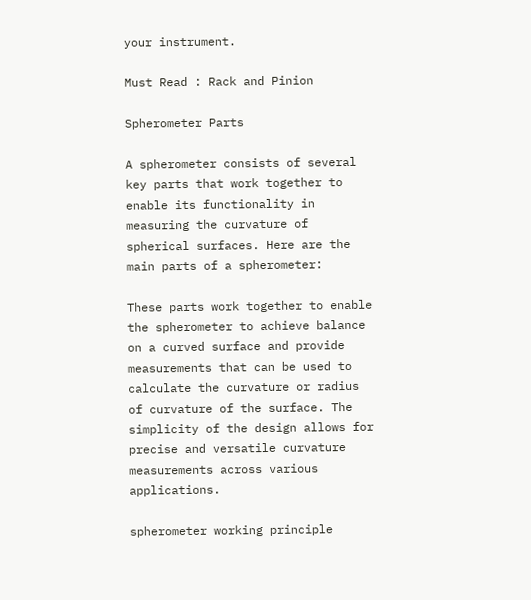your instrument.

Must Read : Rack and Pinion

Spherometer Parts

A spherometer consists of several key parts that work together to enable its functionality in measuring the curvature of spherical surfaces. Here are the main parts of a spherometer:

These parts work together to enable the spherometer to achieve balance on a curved surface and provide measurements that can be used to calculate the curvature or radius of curvature of the surface. The simplicity of the design allows for precise and versatile curvature measurements across various applications.

spherometer working principle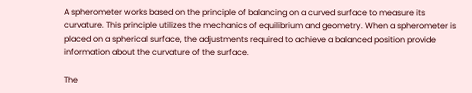A spherometer works based on the principle of balancing on a curved surface to measure its curvature. This principle utilizes the mechanics of equilibrium and geometry. When a spherometer is placed on a spherical surface, the adjustments required to achieve a balanced position provide information about the curvature of the surface.

The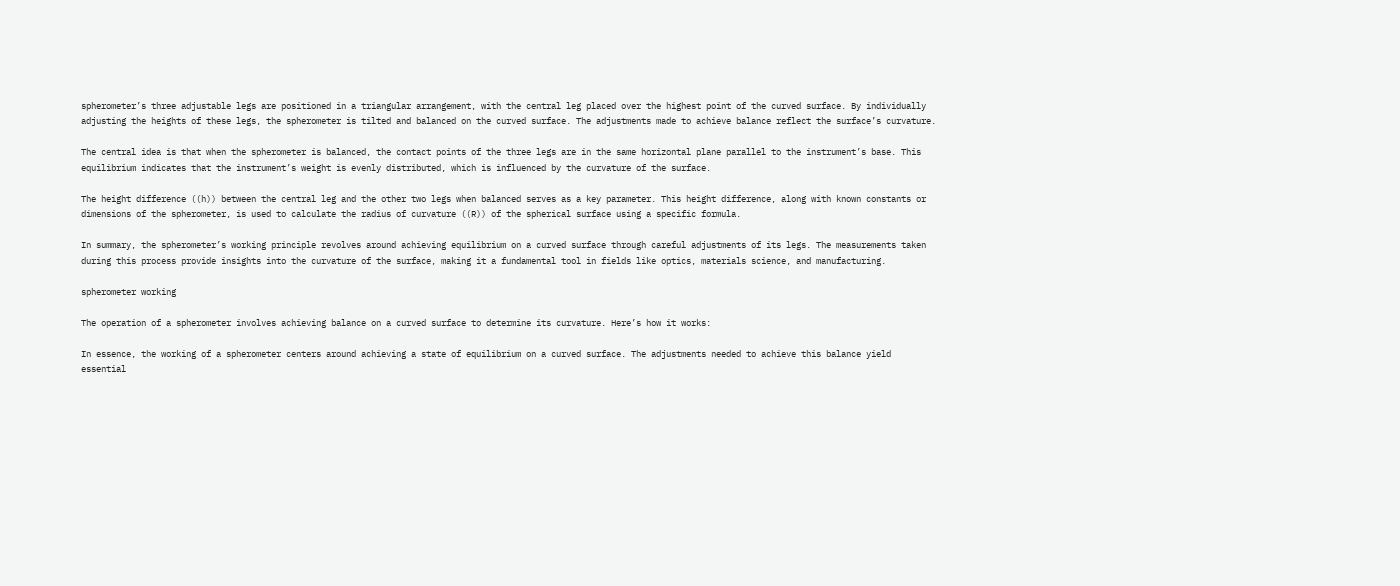spherometer’s three adjustable legs are positioned in a triangular arrangement, with the central leg placed over the highest point of the curved surface. By individually adjusting the heights of these legs, the spherometer is tilted and balanced on the curved surface. The adjustments made to achieve balance reflect the surface’s curvature.

The central idea is that when the spherometer is balanced, the contact points of the three legs are in the same horizontal plane parallel to the instrument’s base. This equilibrium indicates that the instrument’s weight is evenly distributed, which is influenced by the curvature of the surface.

The height difference ((h)) between the central leg and the other two legs when balanced serves as a key parameter. This height difference, along with known constants or dimensions of the spherometer, is used to calculate the radius of curvature ((R)) of the spherical surface using a specific formula.

In summary, the spherometer’s working principle revolves around achieving equilibrium on a curved surface through careful adjustments of its legs. The measurements taken during this process provide insights into the curvature of the surface, making it a fundamental tool in fields like optics, materials science, and manufacturing.

spherometer working

The operation of a spherometer involves achieving balance on a curved surface to determine its curvature. Here’s how it works:

In essence, the working of a spherometer centers around achieving a state of equilibrium on a curved surface. The adjustments needed to achieve this balance yield essential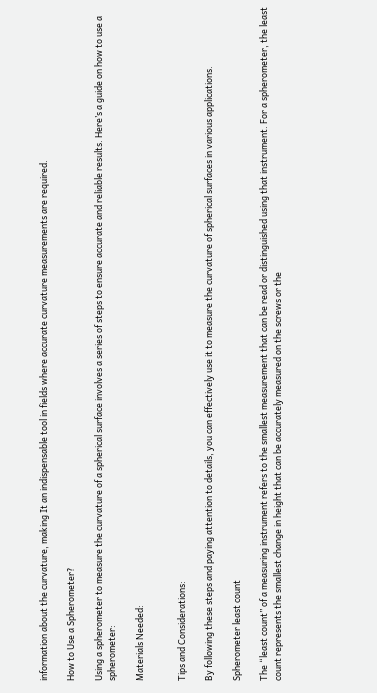information about the curvature, making It an indispensable tool in fields where accurate curvature measurements are required.

How to Use a Spherometer?

Using a spherometer to measure the curvature of a spherical surface involves a series of steps to ensure accurate and reliable results. Here’s a guide on how to use a spherometer:

Materials Needed:


Tips and Considerations:

By following these steps and paying attention to details, you can effectively use it to measure the curvature of spherical surfaces in various applications.

Spherometer least count

The “least count” of a measuring instrument refers to the smallest measurement that can be read or distinguished using that instrument. For a spherometer, the least count represents the smallest change in height that can be accurately measured on the screws or the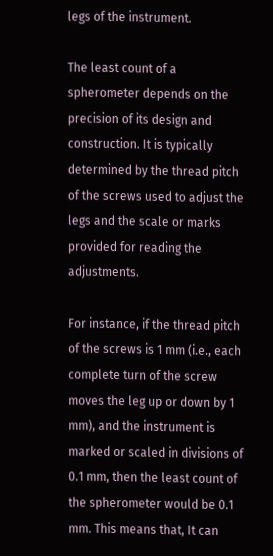legs of the instrument.

The least count of a spherometer depends on the precision of its design and construction. It is typically determined by the thread pitch of the screws used to adjust the legs and the scale or marks provided for reading the adjustments.

For instance, if the thread pitch of the screws is 1 mm (i.e., each complete turn of the screw moves the leg up or down by 1 mm), and the instrument is marked or scaled in divisions of 0.1 mm, then the least count of the spherometer would be 0.1 mm. This means that, It can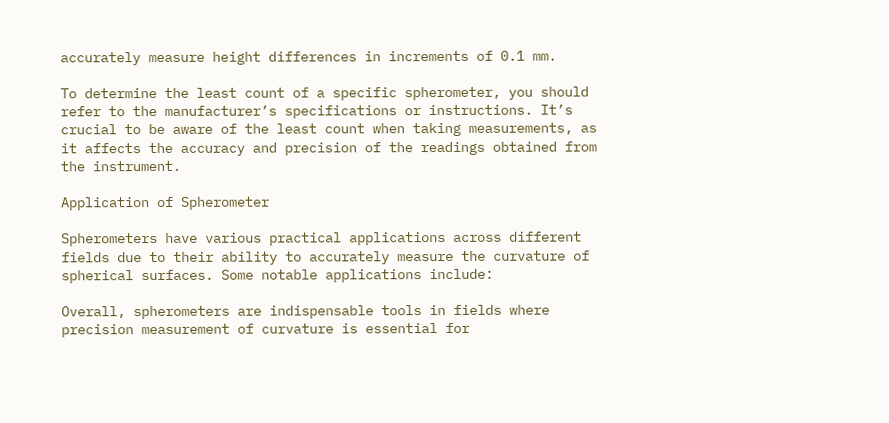accurately measure height differences in increments of 0.1 mm.

To determine the least count of a specific spherometer, you should refer to the manufacturer’s specifications or instructions. It’s crucial to be aware of the least count when taking measurements, as it affects the accuracy and precision of the readings obtained from the instrument.

Application of Spherometer

Spherometers have various practical applications across different fields due to their ability to accurately measure the curvature of spherical surfaces. Some notable applications include:

Overall, spherometers are indispensable tools in fields where precision measurement of curvature is essential for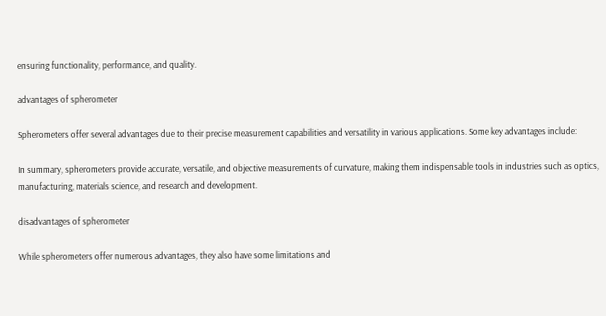ensuring functionality, performance, and quality.

advantages of spherometer

Spherometers offer several advantages due to their precise measurement capabilities and versatility in various applications. Some key advantages include:

In summary, spherometers provide accurate, versatile, and objective measurements of curvature, making them indispensable tools in industries such as optics, manufacturing, materials science, and research and development.

disadvantages of spherometer

While spherometers offer numerous advantages, they also have some limitations and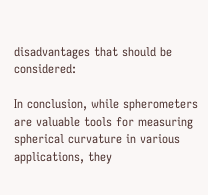disadvantages that should be considered:

In conclusion, while spherometers are valuable tools for measuring spherical curvature in various applications, they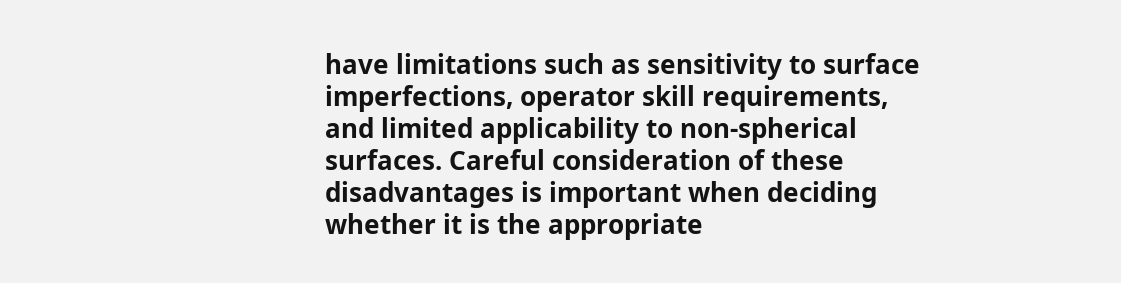have limitations such as sensitivity to surface imperfections, operator skill requirements, and limited applicability to non-spherical surfaces. Careful consideration of these disadvantages is important when deciding whether it is the appropriate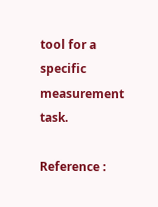tool for a specific measurement task.

Reference :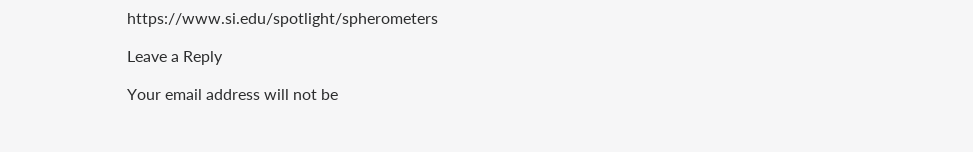https://www.si.edu/spotlight/spherometers

Leave a Reply

Your email address will not be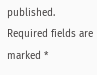published. Required fields are marked *